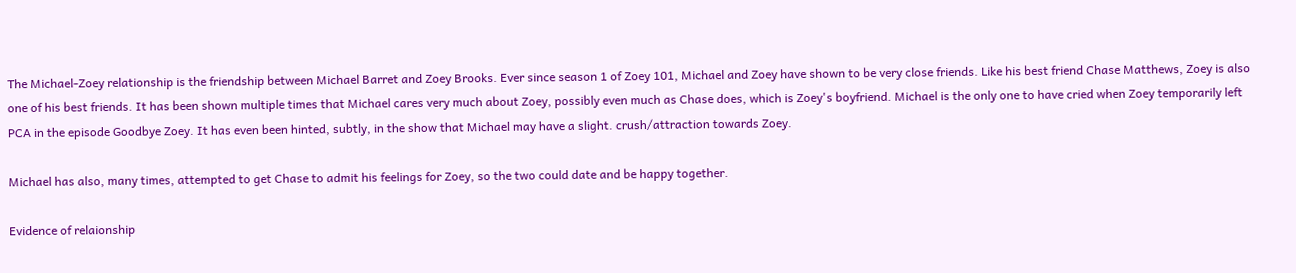The Michael-Zoey relationship is the friendship between Michael Barret and Zoey Brooks. Ever since season 1 of Zoey 101, Michael and Zoey have shown to be very close friends. Like his best friend Chase Matthews, Zoey is also one of his best friends. It has been shown multiple times that Michael cares very much about Zoey, possibly even much as Chase does, which is Zoey's boyfriend. Michael is the only one to have cried when Zoey temporarily left PCA in the episode Goodbye Zoey. It has even been hinted, subtly, in the show that Michael may have a slight. crush/attraction towards Zoey.

Michael has also, many times, attempted to get Chase to admit his feelings for Zoey, so the two could date and be happy together.

Evidence of relaionship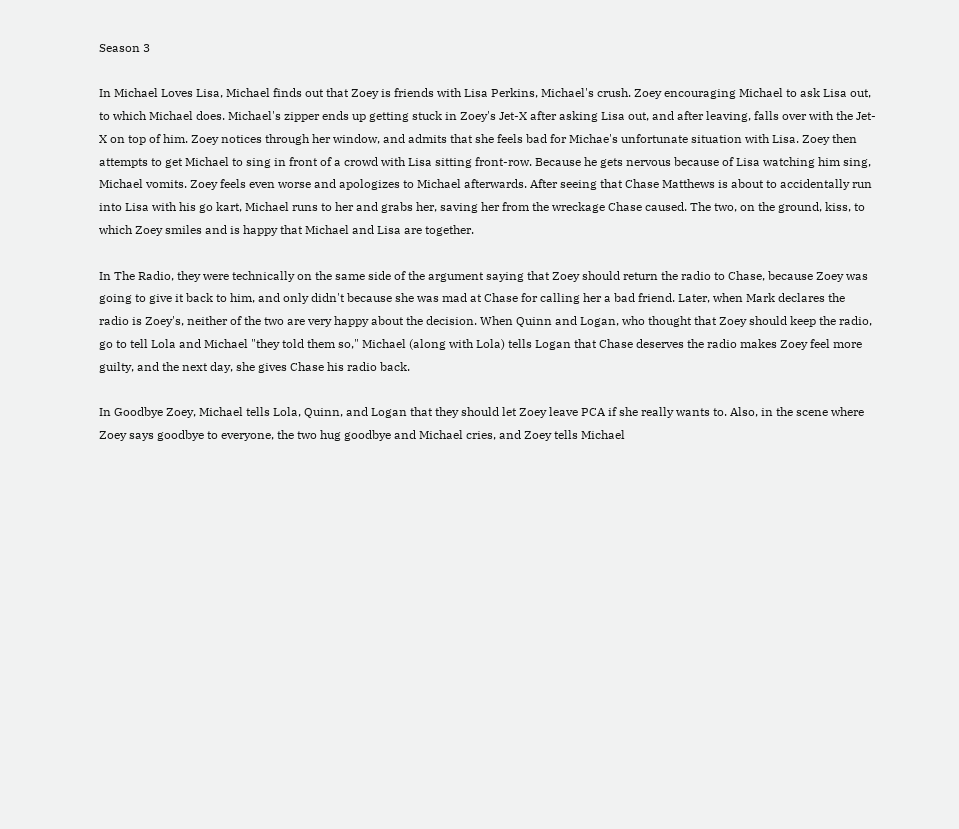Season 3

In Michael Loves Lisa, Michael finds out that Zoey is friends with Lisa Perkins, Michael's crush. Zoey encouraging Michael to ask Lisa out, to which Michael does. Michael's zipper ends up getting stuck in Zoey's Jet-X after asking Lisa out, and after leaving, falls over with the Jet-X on top of him. Zoey notices through her window, and admits that she feels bad for Michae's unfortunate situation with Lisa. Zoey then attempts to get Michael to sing in front of a crowd with Lisa sitting front-row. Because he gets nervous because of Lisa watching him sing, Michael vomits. Zoey feels even worse and apologizes to Michael afterwards. After seeing that Chase Matthews is about to accidentally run into Lisa with his go kart, Michael runs to her and grabs her, saving her from the wreckage Chase caused. The two, on the ground, kiss, to which Zoey smiles and is happy that Michael and Lisa are together.

In The Radio, they were technically on the same side of the argument saying that Zoey should return the radio to Chase, because Zoey was going to give it back to him, and only didn't because she was mad at Chase for calling her a bad friend. Later, when Mark declares the radio is Zoey's, neither of the two are very happy about the decision. When Quinn and Logan, who thought that Zoey should keep the radio, go to tell Lola and Michael "they told them so," Michael (along with Lola) tells Logan that Chase deserves the radio makes Zoey feel more guilty, and the next day, she gives Chase his radio back.

In Goodbye Zoey, Michael tells Lola, Quinn, and Logan that they should let Zoey leave PCA if she really wants to. Also, in the scene where Zoey says goodbye to everyone, the two hug goodbye and Michael cries, and Zoey tells Michael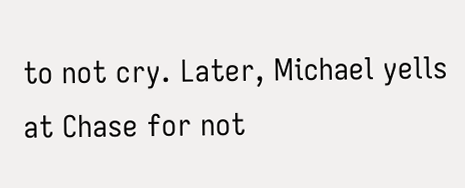to not cry. Later, Michael yells at Chase for not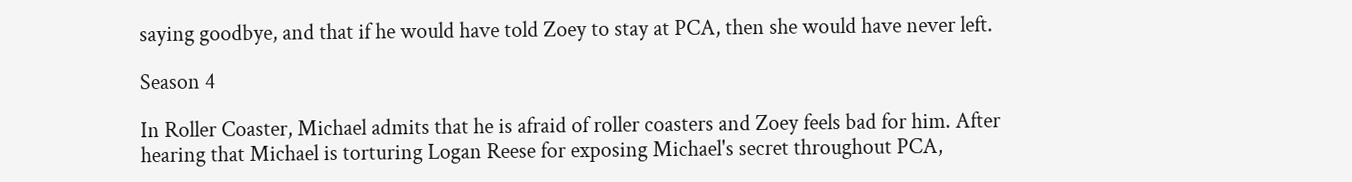saying goodbye, and that if he would have told Zoey to stay at PCA, then she would have never left.

Season 4

In Roller Coaster, Michael admits that he is afraid of roller coasters and Zoey feels bad for him. After hearing that Michael is torturing Logan Reese for exposing Michael's secret throughout PCA,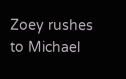Zoey rushes to Michael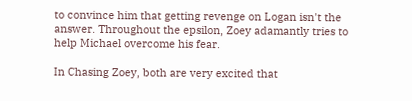to convince him that getting revenge on Logan isn't the answer. Throughout the epsilon, Zoey adamantly tries to help Michael overcome his fear.

In Chasing Zoey, both are very excited that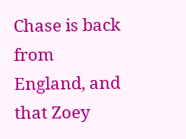Chase is back from England, and that Zoey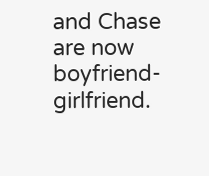and Chase are now boyfriend-girlfriend.